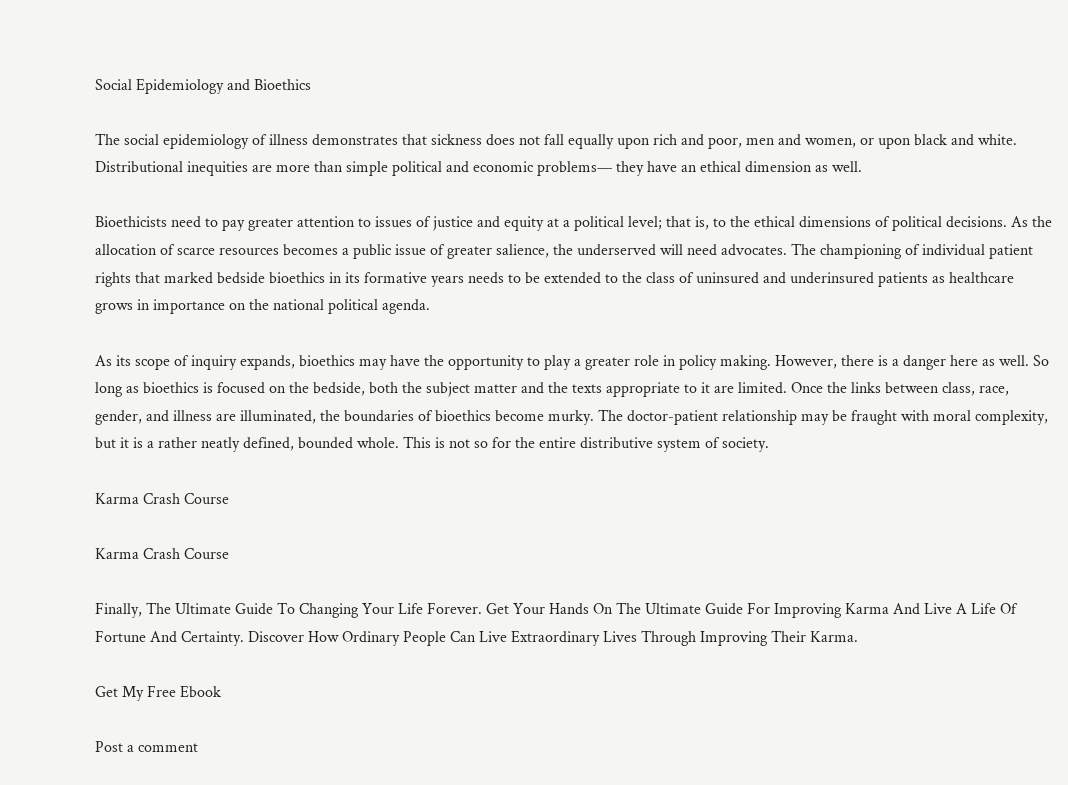Social Epidemiology and Bioethics

The social epidemiology of illness demonstrates that sickness does not fall equally upon rich and poor, men and women, or upon black and white. Distributional inequities are more than simple political and economic problems— they have an ethical dimension as well.

Bioethicists need to pay greater attention to issues of justice and equity at a political level; that is, to the ethical dimensions of political decisions. As the allocation of scarce resources becomes a public issue of greater salience, the underserved will need advocates. The championing of individual patient rights that marked bedside bioethics in its formative years needs to be extended to the class of uninsured and underinsured patients as healthcare grows in importance on the national political agenda.

As its scope of inquiry expands, bioethics may have the opportunity to play a greater role in policy making. However, there is a danger here as well. So long as bioethics is focused on the bedside, both the subject matter and the texts appropriate to it are limited. Once the links between class, race, gender, and illness are illuminated, the boundaries of bioethics become murky. The doctor-patient relationship may be fraught with moral complexity, but it is a rather neatly defined, bounded whole. This is not so for the entire distributive system of society.

Karma Crash Course

Karma Crash Course

Finally, The Ultimate Guide To Changing Your Life Forever. Get Your Hands On The Ultimate Guide For Improving Karma And Live A Life Of Fortune And Certainty. Discover How Ordinary People Can Live Extraordinary Lives Through Improving Their Karma.

Get My Free Ebook

Post a comment